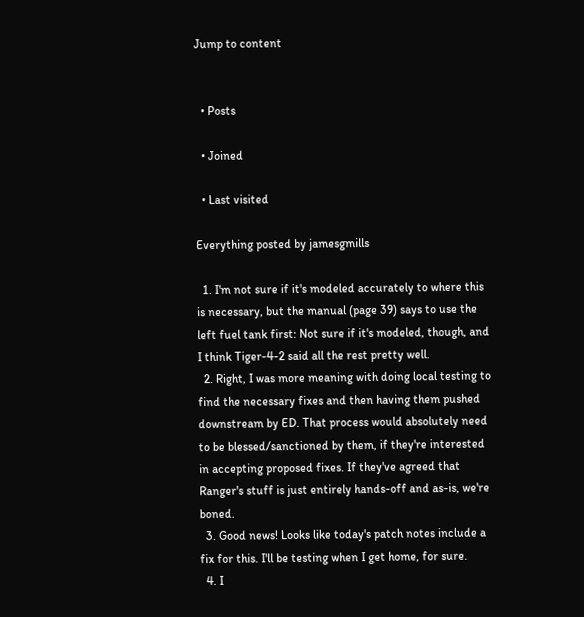Jump to content


  • Posts

  • Joined

  • Last visited

Everything posted by jamesgmills

  1. I'm not sure if it's modeled accurately to where this is necessary, but the manual (page 39) says to use the left fuel tank first: Not sure if it's modeled, though, and I think Tiger-4-2 said all the rest pretty well.
  2. Right, I was more meaning with doing local testing to find the necessary fixes and then having them pushed downstream by ED. That process would absolutely need to be blessed/sanctioned by them, if they're interested in accepting proposed fixes. If they've agreed that Ranger's stuff is just entirely hands-off and as-is, we're boned.
  3. Good news! Looks like today's patch notes include a fix for this. I'll be testing when I get home, for sure.
  4. I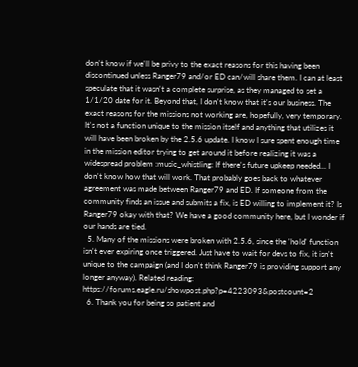don't know if we'll be privy to the exact reasons for this having been discontinued unless Ranger79 and/or ED can/will share them. I can at least speculate that it wasn't a complete surprise, as they managed to set a 1/1/20 date for it. Beyond that, I don't know that it's our business. The exact reasons for the missions not working are, hopefully, very temporary. It's not a function unique to the mission itself and anything that utilizes it will have been broken by the 2.5.6 update. I know I sure spent enough time in the mission editor trying to get around it before realizing it was a widespread problem :music_whistling: If there's future upkeep needed... I don't know how that will work. That probably goes back to whatever agreement was made between Ranger79 and ED. If someone from the community finds an issue and submits a fix, is ED willing to implement it? Is Ranger79 okay with that? We have a good community here, but I wonder if our hands are tied.
  5. Many of the missions were broken with 2.5.6, since the 'hold' function isn't ever expiring once triggered. Just have to wait for devs to fix, it isn't unique to the campaign (and I don't think Ranger79 is providing support any longer anyway). Related reading: https://forums.eagle.ru/showpost.php?p=4223093&postcount=2
  6. Thank you for being so patient and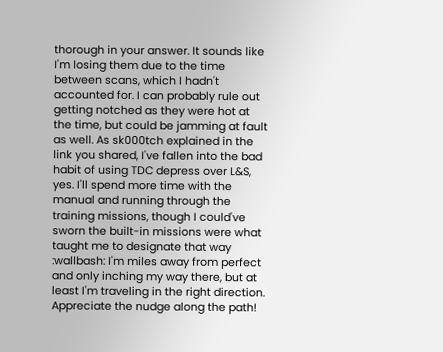thorough in your answer. It sounds like I'm losing them due to the time between scans, which I hadn't accounted for. I can probably rule out getting notched as they were hot at the time, but could be jamming at fault as well. As sk000tch explained in the link you shared, I've fallen into the bad habit of using TDC depress over L&S, yes. I'll spend more time with the manual and running through the training missions, though I could've sworn the built-in missions were what taught me to designate that way :wallbash: I'm miles away from perfect and only inching my way there, but at least I'm traveling in the right direction. Appreciate the nudge along the path!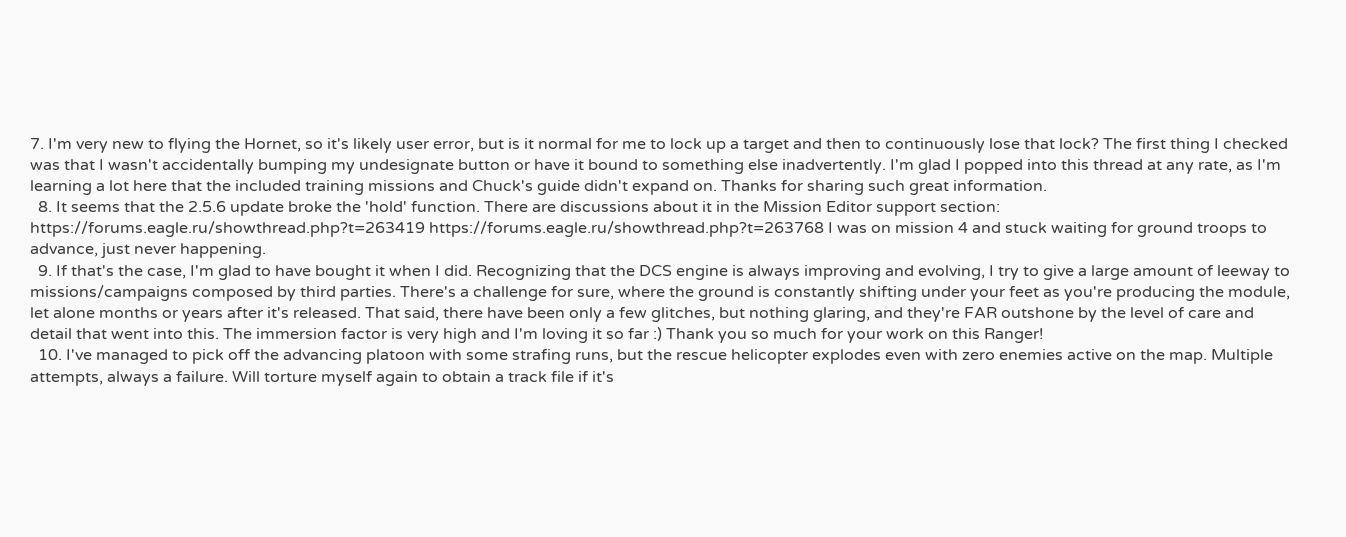7. I'm very new to flying the Hornet, so it's likely user error, but is it normal for me to lock up a target and then to continuously lose that lock? The first thing I checked was that I wasn't accidentally bumping my undesignate button or have it bound to something else inadvertently. I'm glad I popped into this thread at any rate, as I'm learning a lot here that the included training missions and Chuck's guide didn't expand on. Thanks for sharing such great information.
  8. It seems that the 2.5.6 update broke the 'hold' function. There are discussions about it in the Mission Editor support section: https://forums.eagle.ru/showthread.php?t=263419 https://forums.eagle.ru/showthread.php?t=263768 I was on mission 4 and stuck waiting for ground troops to advance, just never happening.
  9. If that's the case, I'm glad to have bought it when I did. Recognizing that the DCS engine is always improving and evolving, I try to give a large amount of leeway to missions/campaigns composed by third parties. There's a challenge for sure, where the ground is constantly shifting under your feet as you're producing the module, let alone months or years after it's released. That said, there have been only a few glitches, but nothing glaring, and they're FAR outshone by the level of care and detail that went into this. The immersion factor is very high and I'm loving it so far :) Thank you so much for your work on this Ranger!
  10. I've managed to pick off the advancing platoon with some strafing runs, but the rescue helicopter explodes even with zero enemies active on the map. Multiple attempts, always a failure. Will torture myself again to obtain a track file if it's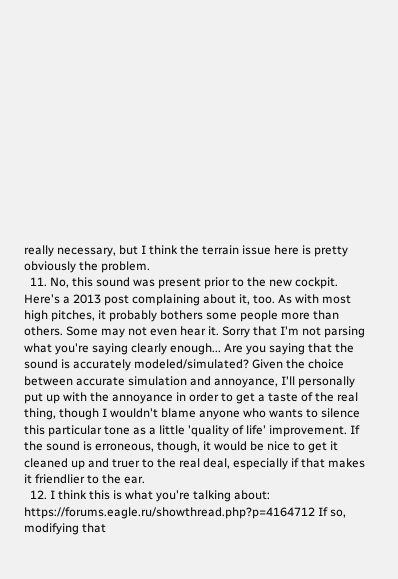really necessary, but I think the terrain issue here is pretty obviously the problem.
  11. No, this sound was present prior to the new cockpit. Here's a 2013 post complaining about it, too. As with most high pitches, it probably bothers some people more than others. Some may not even hear it. Sorry that I'm not parsing what you're saying clearly enough... Are you saying that the sound is accurately modeled/simulated? Given the choice between accurate simulation and annoyance, I'll personally put up with the annoyance in order to get a taste of the real thing, though I wouldn't blame anyone who wants to silence this particular tone as a little 'quality of life' improvement. If the sound is erroneous, though, it would be nice to get it cleaned up and truer to the real deal, especially if that makes it friendlier to the ear.
  12. I think this is what you're talking about: https://forums.eagle.ru/showthread.php?p=4164712 If so, modifying that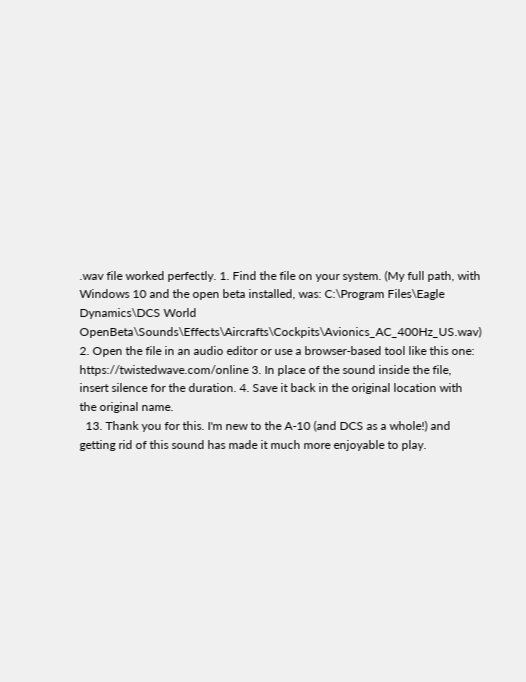.wav file worked perfectly. 1. Find the file on your system. (My full path, with Windows 10 and the open beta installed, was: C:\Program Files\Eagle Dynamics\DCS World OpenBeta\Sounds\Effects\Aircrafts\Cockpits\Avionics_AC_400Hz_US.wav) 2. Open the file in an audio editor or use a browser-based tool like this one: https://twistedwave.com/online 3. In place of the sound inside the file, insert silence for the duration. 4. Save it back in the original location with the original name.
  13. Thank you for this. I'm new to the A-10 (and DCS as a whole!) and getting rid of this sound has made it much more enjoyable to play.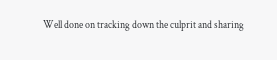Well done on tracking down the culprit and sharing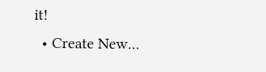it!
  • Create New...